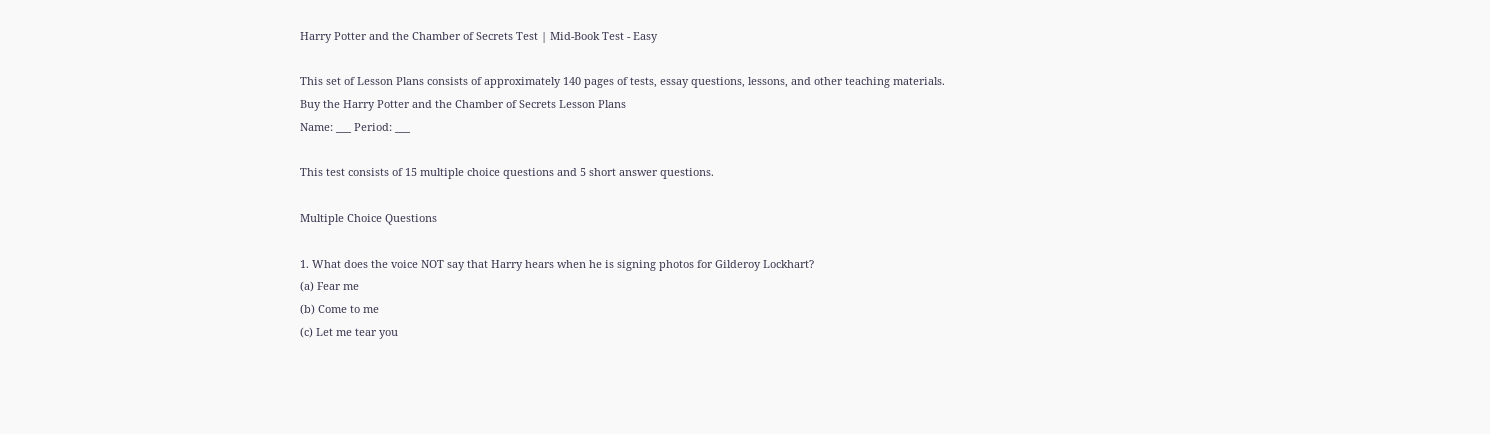Harry Potter and the Chamber of Secrets Test | Mid-Book Test - Easy

This set of Lesson Plans consists of approximately 140 pages of tests, essay questions, lessons, and other teaching materials.
Buy the Harry Potter and the Chamber of Secrets Lesson Plans
Name: ___ Period: ___

This test consists of 15 multiple choice questions and 5 short answer questions.

Multiple Choice Questions

1. What does the voice NOT say that Harry hears when he is signing photos for Gilderoy Lockhart?
(a) Fear me
(b) Come to me
(c) Let me tear you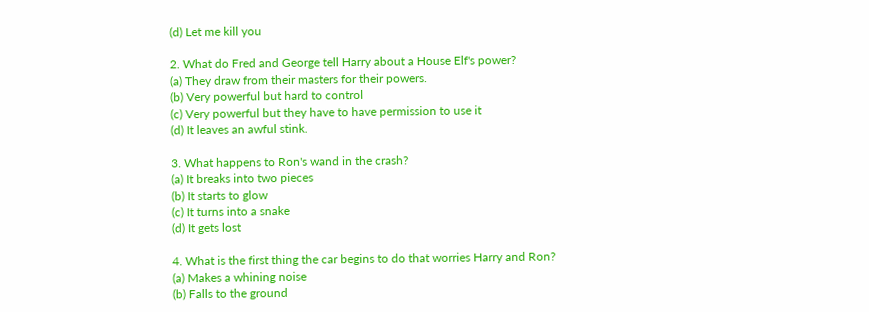(d) Let me kill you

2. What do Fred and George tell Harry about a House Elf's power?
(a) They draw from their masters for their powers.
(b) Very powerful but hard to control
(c) Very powerful but they have to have permission to use it
(d) It leaves an awful stink.

3. What happens to Ron's wand in the crash?
(a) It breaks into two pieces
(b) It starts to glow
(c) It turns into a snake
(d) It gets lost

4. What is the first thing the car begins to do that worries Harry and Ron?
(a) Makes a whining noise
(b) Falls to the ground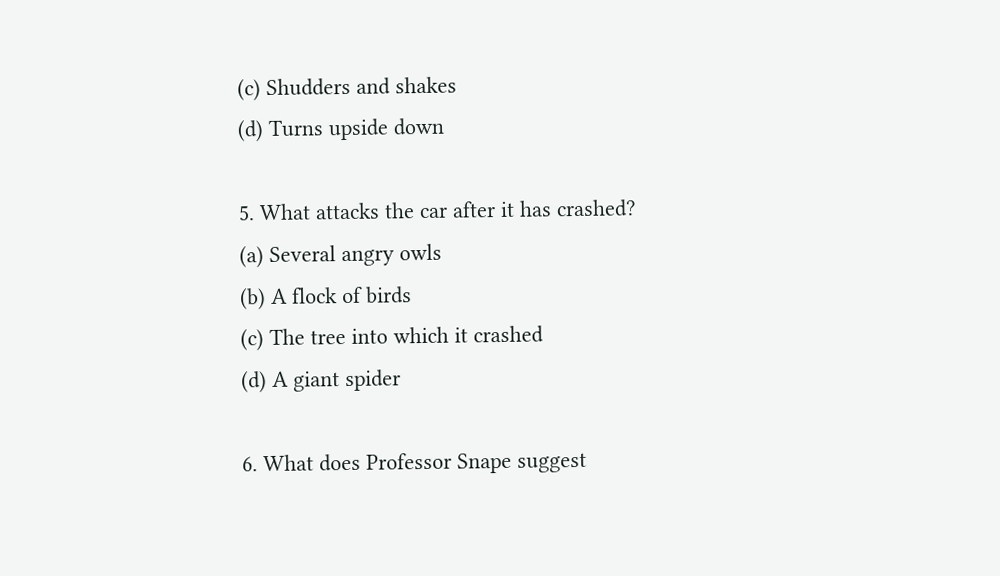(c) Shudders and shakes
(d) Turns upside down

5. What attacks the car after it has crashed?
(a) Several angry owls
(b) A flock of birds
(c) The tree into which it crashed
(d) A giant spider

6. What does Professor Snape suggest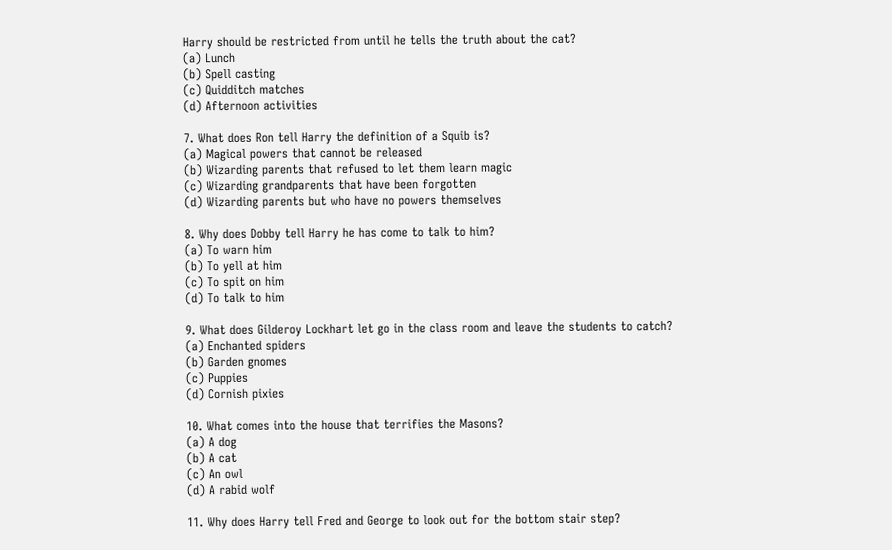Harry should be restricted from until he tells the truth about the cat?
(a) Lunch
(b) Spell casting
(c) Quidditch matches
(d) Afternoon activities

7. What does Ron tell Harry the definition of a Squib is?
(a) Magical powers that cannot be released
(b) Wizarding parents that refused to let them learn magic
(c) Wizarding grandparents that have been forgotten
(d) Wizarding parents but who have no powers themselves

8. Why does Dobby tell Harry he has come to talk to him?
(a) To warn him
(b) To yell at him
(c) To spit on him
(d) To talk to him

9. What does Gilderoy Lockhart let go in the class room and leave the students to catch?
(a) Enchanted spiders
(b) Garden gnomes
(c) Puppies
(d) Cornish pixies

10. What comes into the house that terrifies the Masons?
(a) A dog
(b) A cat
(c) An owl
(d) A rabid wolf

11. Why does Harry tell Fred and George to look out for the bottom stair step?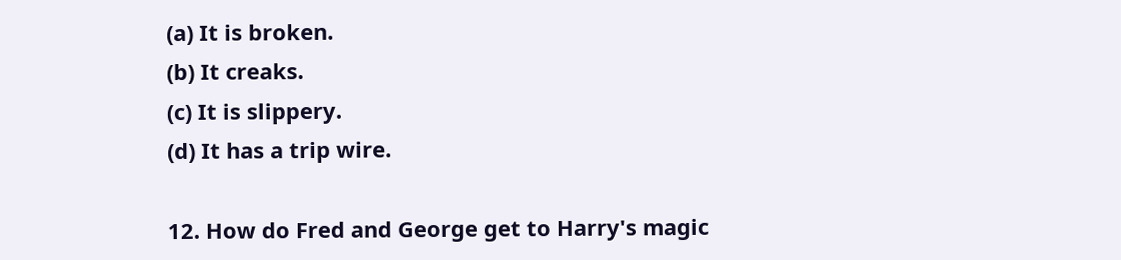(a) It is broken.
(b) It creaks.
(c) It is slippery.
(d) It has a trip wire.

12. How do Fred and George get to Harry's magic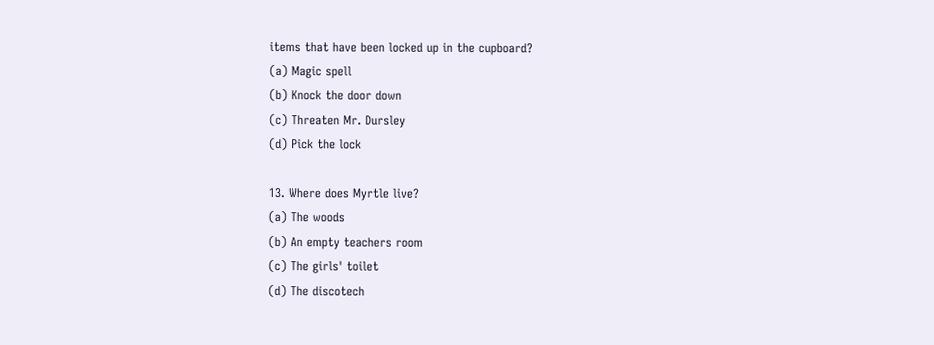items that have been locked up in the cupboard?
(a) Magic spell
(b) Knock the door down
(c) Threaten Mr. Dursley
(d) Pick the lock

13. Where does Myrtle live?
(a) The woods
(b) An empty teachers room
(c) The girls' toilet
(d) The discotech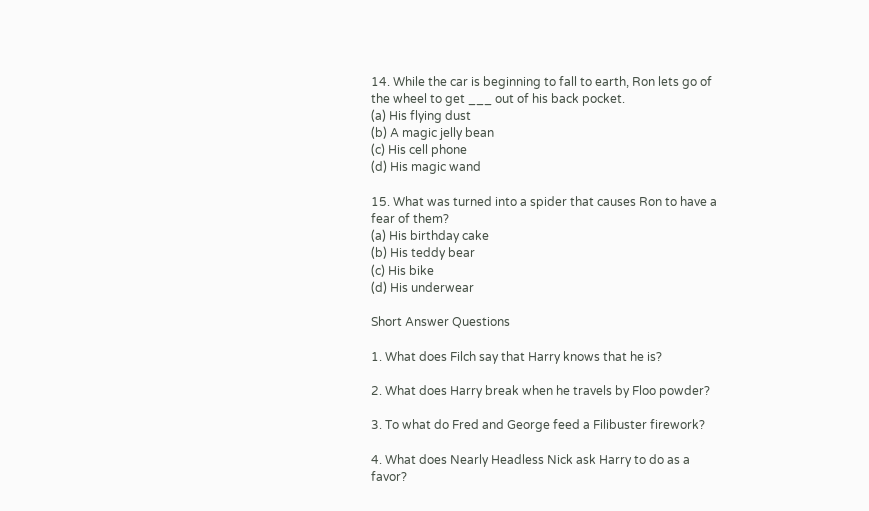14. While the car is beginning to fall to earth, Ron lets go of the wheel to get ___ out of his back pocket.
(a) His flying dust
(b) A magic jelly bean
(c) His cell phone
(d) His magic wand

15. What was turned into a spider that causes Ron to have a fear of them?
(a) His birthday cake
(b) His teddy bear
(c) His bike
(d) His underwear

Short Answer Questions

1. What does Filch say that Harry knows that he is?

2. What does Harry break when he travels by Floo powder?

3. To what do Fred and George feed a Filibuster firework?

4. What does Nearly Headless Nick ask Harry to do as a favor?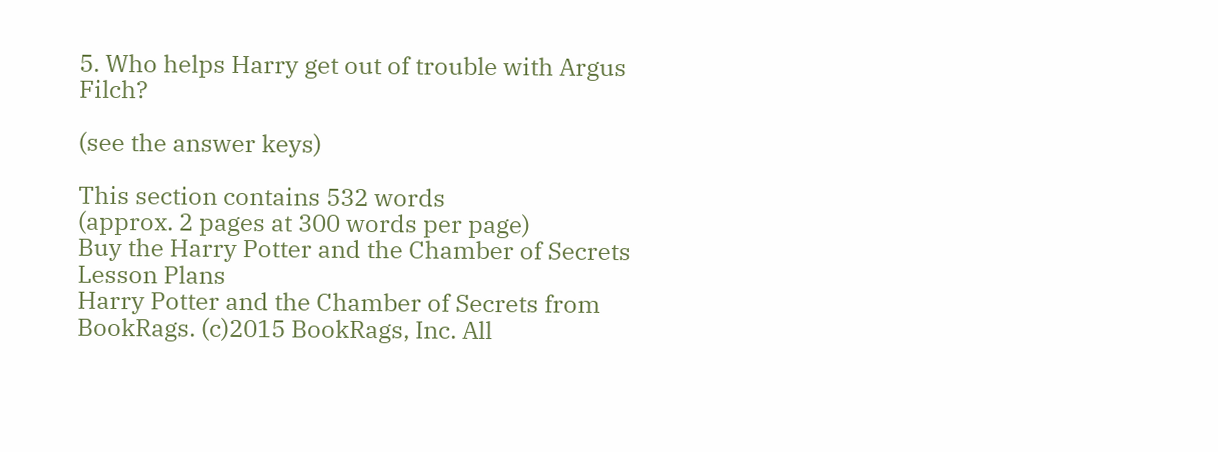5. Who helps Harry get out of trouble with Argus Filch?

(see the answer keys)

This section contains 532 words
(approx. 2 pages at 300 words per page)
Buy the Harry Potter and the Chamber of Secrets Lesson Plans
Harry Potter and the Chamber of Secrets from BookRags. (c)2015 BookRags, Inc. All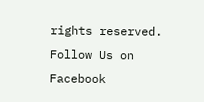rights reserved.
Follow Us on Facebook